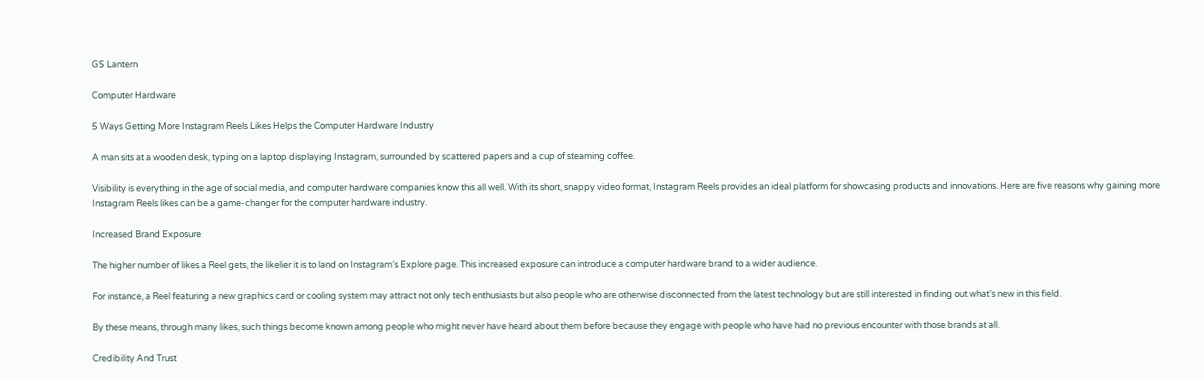GS Lantern

Computer Hardware

5 Ways Getting More Instagram Reels Likes Helps the Computer Hardware Industry

A man sits at a wooden desk, typing on a laptop displaying Instagram, surrounded by scattered papers and a cup of steaming coffee.

Visibility is everything in the age of social media, and computer hardware companies know this all well. With its short, snappy video format, Instagram Reels provides an ideal platform for showcasing products and innovations. Here are five reasons why gaining more Instagram Reels likes can be a game-changer for the computer hardware industry.

Increased Brand Exposure

The higher number of likes a Reel gets, the likelier it is to land on Instagram’s Explore page. This increased exposure can introduce a computer hardware brand to a wider audience.

For instance, a Reel featuring a new graphics card or cooling system may attract not only tech enthusiasts but also people who are otherwise disconnected from the latest technology but are still interested in finding out what’s new in this field.

By these means, through many likes, such things become known among people who might never have heard about them before because they engage with people who have had no previous encounter with those brands at all.

Credibility And Trust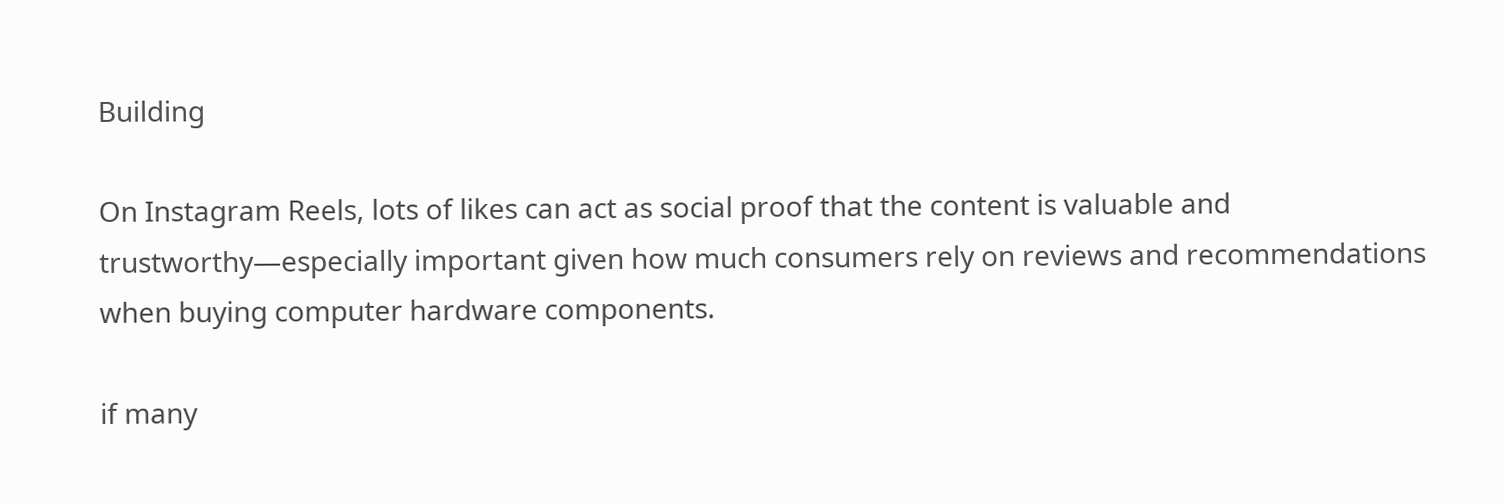Building

On Instagram Reels, lots of likes can act as social proof that the content is valuable and trustworthy—especially important given how much consumers rely on reviews and recommendations when buying computer hardware components.

if many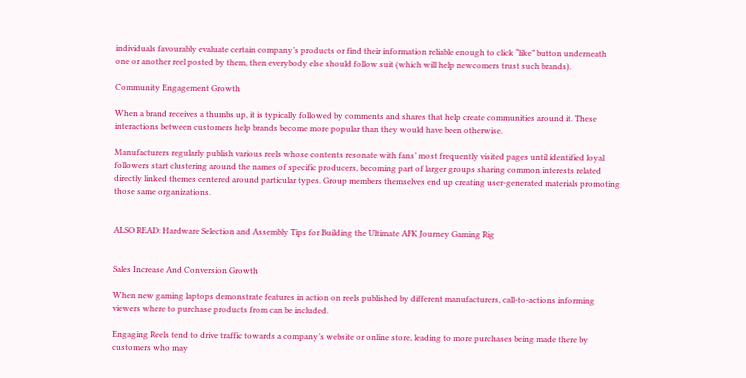individuals favourably evaluate certain company’s products or find their information reliable enough to click “like” button underneath one or another reel posted by them, then everybody else should follow suit (which will help newcomers trust such brands).

Community Engagement Growth

When a brand receives a thumbs up, it is typically followed by comments and shares that help create communities around it. These interactions between customers help brands become more popular than they would have been otherwise.

Manufacturers regularly publish various reels whose contents resonate with fans’ most frequently visited pages until identified loyal followers start clustering around the names of specific producers, becoming part of larger groups sharing common interests related directly linked themes centered around particular types. Group members themselves end up creating user-generated materials promoting those same organizations.


ALSO READ: Hardware Selection and Assembly Tips for Building the Ultimate AFK Journey Gaming Rig


Sales Increase And Conversion Growth

When new gaming laptops demonstrate features in action on reels published by different manufacturers, call-to-actions informing viewers where to purchase products from can be included.

Engaging Reels tend to drive traffic towards a company’s website or online store, leading to more purchases being made there by customers who may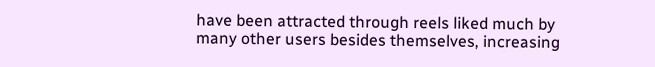have been attracted through reels liked much by many other users besides themselves, increasing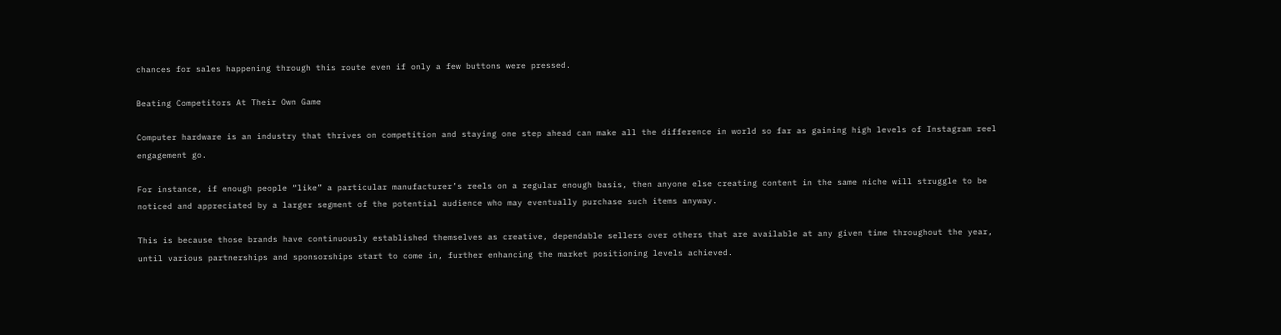chances for sales happening through this route even if only a few buttons were pressed.

Beating Competitors At Their Own Game

Computer hardware is an industry that thrives on competition and staying one step ahead can make all the difference in world so far as gaining high levels of Instagram reel engagement go.

For instance, if enough people “like” a particular manufacturer’s reels on a regular enough basis, then anyone else creating content in the same niche will struggle to be noticed and appreciated by a larger segment of the potential audience who may eventually purchase such items anyway.

This is because those brands have continuously established themselves as creative, dependable sellers over others that are available at any given time throughout the year, until various partnerships and sponsorships start to come in, further enhancing the market positioning levels achieved.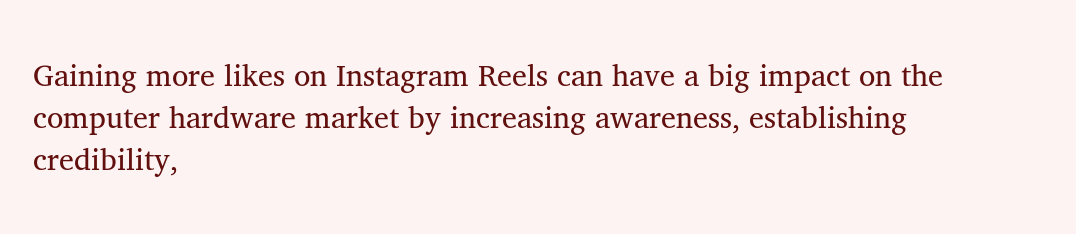Gaining more likes on Instagram Reels can have a big impact on the computer hardware market by increasing awareness, establishing credibility,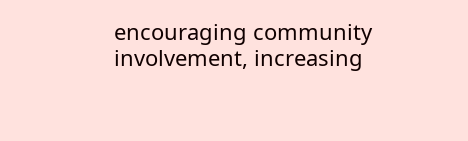encouraging community involvement, increasing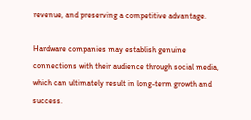revenue, and preserving a competitive advantage.

Hardware companies may establish genuine connections with their audience through social media, which can ultimately result in long-term growth and success.